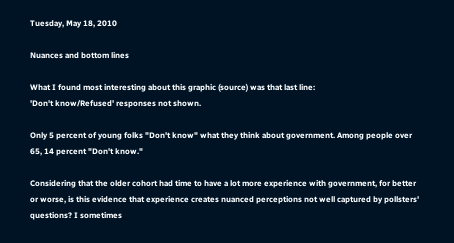Tuesday, May 18, 2010

Nuances and bottom lines

What I found most interesting about this graphic (source) was that last line:
'Don't know/Refused' responses not shown.

Only 5 percent of young folks "Don't know" what they think about government. Among people over 65, 14 percent "Don't know."

Considering that the older cohort had time to have a lot more experience with government, for better or worse, is this evidence that experience creates nuanced perceptions not well captured by pollsters' questions? I sometimes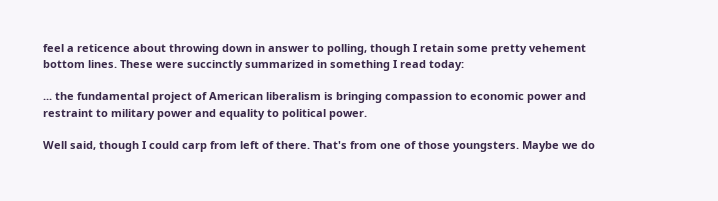feel a reticence about throwing down in answer to polling, though I retain some pretty vehement bottom lines. These were succinctly summarized in something I read today:

... the fundamental project of American liberalism is bringing compassion to economic power and restraint to military power and equality to political power.

Well said, though I could carp from left of there. That's from one of those youngsters. Maybe we do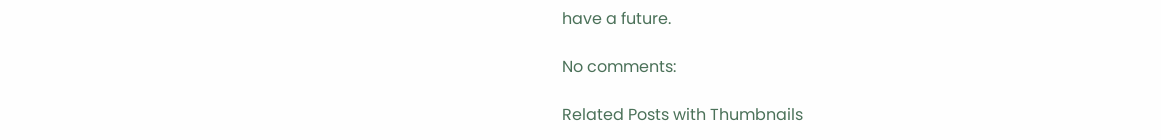have a future.

No comments:

Related Posts with Thumbnails